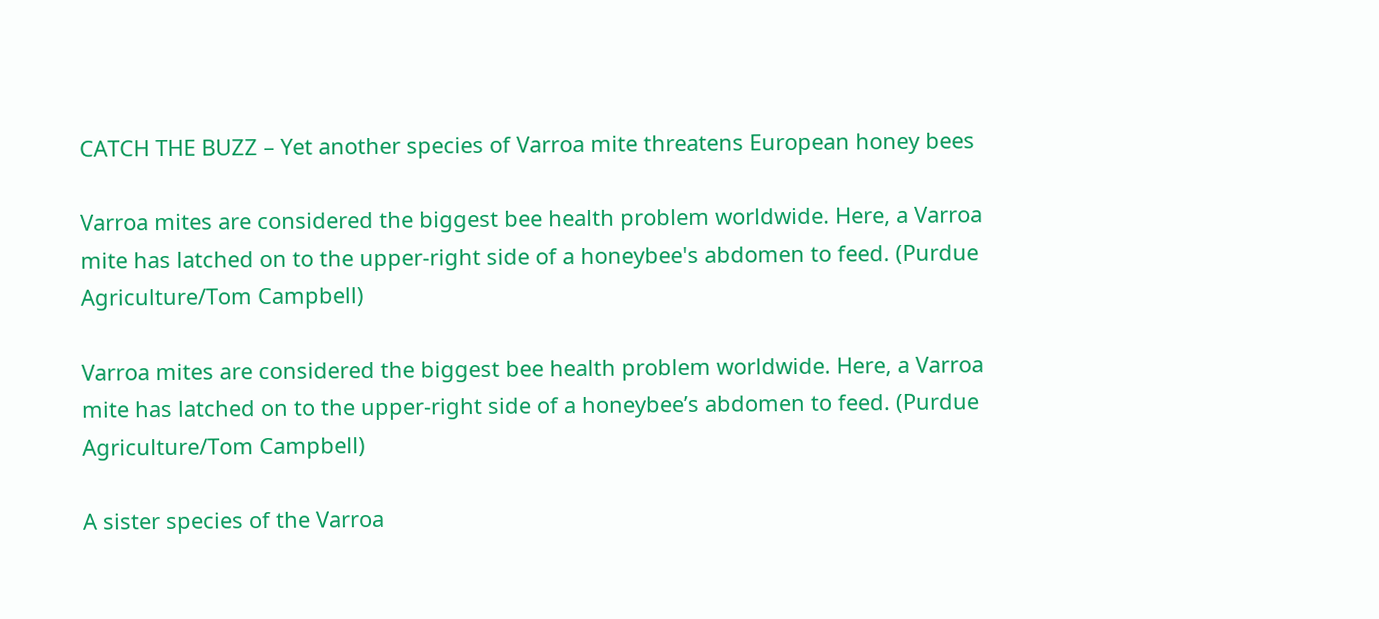CATCH THE BUZZ – Yet another species of Varroa mite threatens European honey bees

Varroa mites are considered the biggest bee health problem worldwide. Here, a Varroa mite has latched on to the upper-right side of a honeybee's abdomen to feed. (Purdue Agriculture/Tom Campbell)

Varroa mites are considered the biggest bee health problem worldwide. Here, a Varroa mite has latched on to the upper-right side of a honeybee’s abdomen to feed. (Purdue Agriculture/Tom Campbell)

A sister species of the Varroa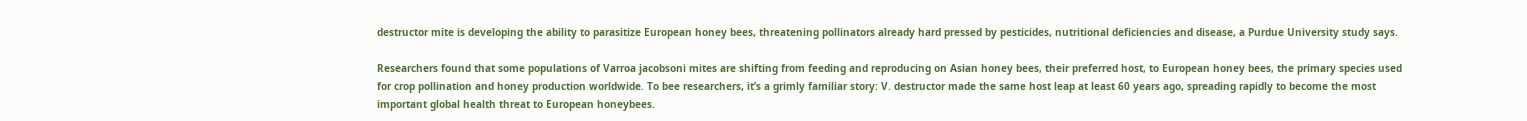destructor mite is developing the ability to parasitize European honey bees, threatening pollinators already hard pressed by pesticides, nutritional deficiencies and disease, a Purdue University study says.

Researchers found that some populations of Varroa jacobsoni mites are shifting from feeding and reproducing on Asian honey bees, their preferred host, to European honey bees, the primary species used for crop pollination and honey production worldwide. To bee researchers, it’s a grimly familiar story: V. destructor made the same host leap at least 60 years ago, spreading rapidly to become the most important global health threat to European honeybees.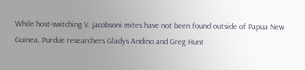While host-switching V. jacobsoni mites have not been found outside of Papua New Guinea, Purdue researchers Gladys Andino and Greg Hunt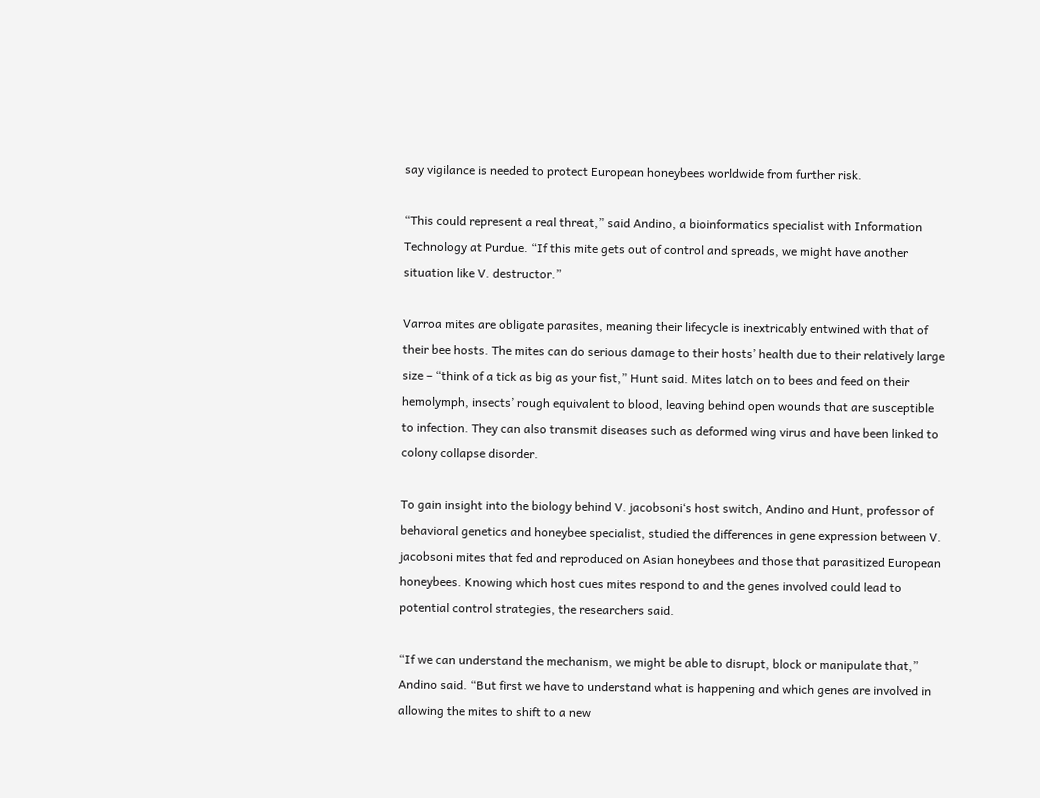say vigilance is needed to protect European honeybees worldwide from further risk.

“This could represent a real threat,” said Andino, a bioinformatics specialist with Information Technology at Purdue. “If this mite gets out of control and spreads, we might have another situation like V. destructor.”

Varroa mites are obligate parasites, meaning their lifecycle is inextricably entwined with that of their bee hosts. The mites can do serious damage to their hosts’ health due to their relatively large size – “think of a tick as big as your fist,” Hunt said. Mites latch on to bees and feed on their hemolymph, insects’ rough equivalent to blood, leaving behind open wounds that are susceptible to infection. They can also transmit diseases such as deformed wing virus and have been linked to colony collapse disorder.

To gain insight into the biology behind V. jacobsoni‘s host switch, Andino and Hunt, professor of behavioral genetics and honeybee specialist, studied the differences in gene expression between V. jacobsoni mites that fed and reproduced on Asian honeybees and those that parasitized European honeybees. Knowing which host cues mites respond to and the genes involved could lead to potential control strategies, the researchers said.

“If we can understand the mechanism, we might be able to disrupt, block or manipulate that,” Andino said. “But first we have to understand what is happening and which genes are involved in allowing the mites to shift to a new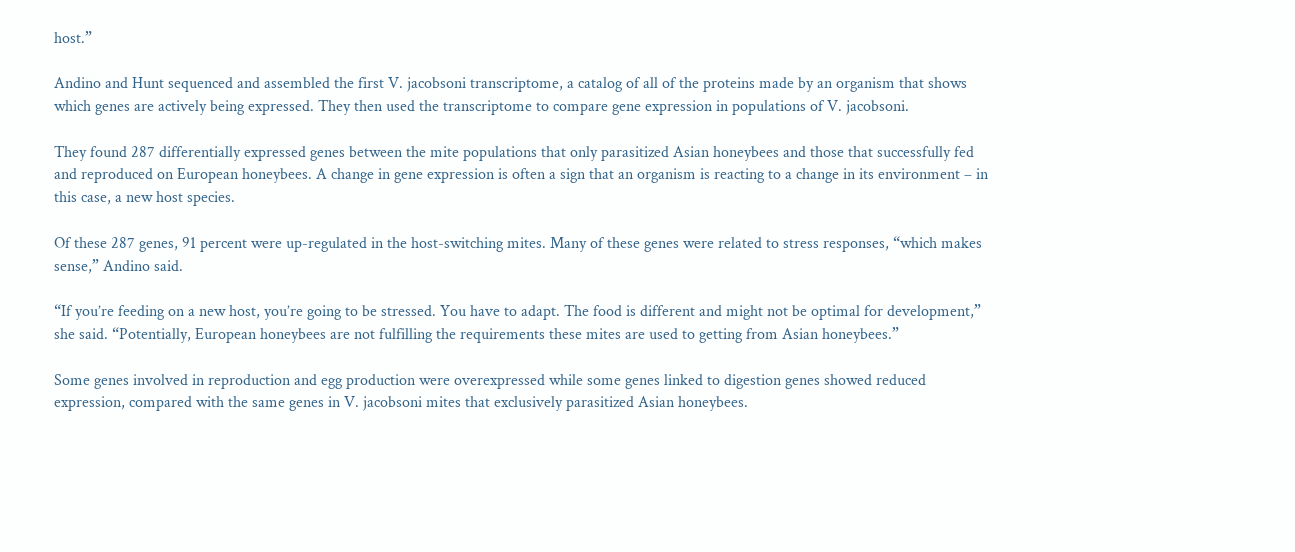host.”

Andino and Hunt sequenced and assembled the first V. jacobsoni transcriptome, a catalog of all of the proteins made by an organism that shows which genes are actively being expressed. They then used the transcriptome to compare gene expression in populations of V. jacobsoni.

They found 287 differentially expressed genes between the mite populations that only parasitized Asian honeybees and those that successfully fed and reproduced on European honeybees. A change in gene expression is often a sign that an organism is reacting to a change in its environment – in this case, a new host species.

Of these 287 genes, 91 percent were up-regulated in the host-switching mites. Many of these genes were related to stress responses, “which makes sense,” Andino said.

“If you’re feeding on a new host, you’re going to be stressed. You have to adapt. The food is different and might not be optimal for development,” she said. “Potentially, European honeybees are not fulfilling the requirements these mites are used to getting from Asian honeybees.”

Some genes involved in reproduction and egg production were overexpressed while some genes linked to digestion genes showed reduced expression, compared with the same genes in V. jacobsoni mites that exclusively parasitized Asian honeybees.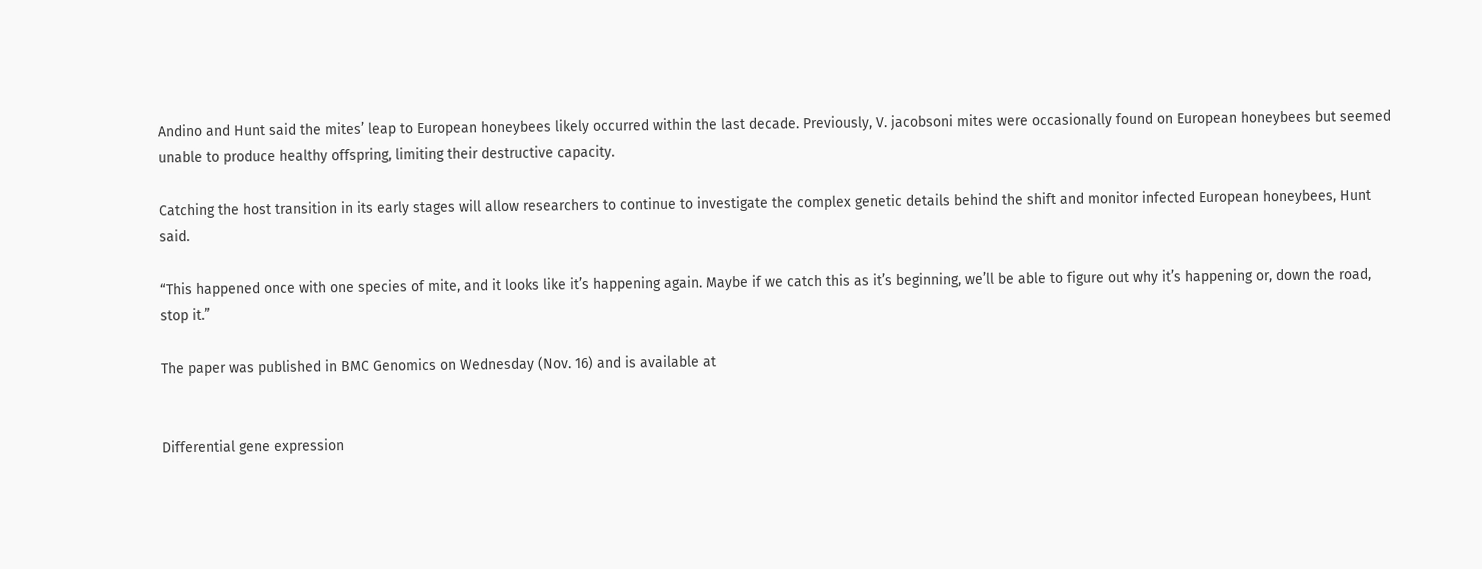Andino and Hunt said the mites’ leap to European honeybees likely occurred within the last decade. Previously, V. jacobsoni mites were occasionally found on European honeybees but seemed unable to produce healthy offspring, limiting their destructive capacity.

Catching the host transition in its early stages will allow researchers to continue to investigate the complex genetic details behind the shift and monitor infected European honeybees, Hunt said.

“This happened once with one species of mite, and it looks like it’s happening again. Maybe if we catch this as it’s beginning, we’ll be able to figure out why it’s happening or, down the road, stop it.”

The paper was published in BMC Genomics on Wednesday (Nov. 16) and is available at


Differential gene expression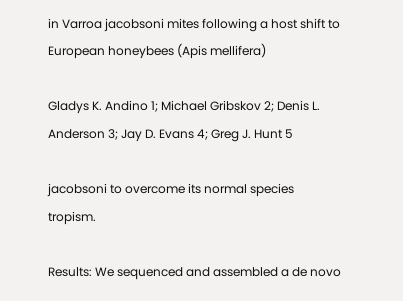in Varroa jacobsoni mites following a host shift to European honeybees (Apis mellifera)

Gladys K. Andino 1; Michael Gribskov 2; Denis L. Anderson 3; Jay D. Evans 4; Greg J. Hunt 5

jacobsoni to overcome its normal species tropism.

Results: We sequenced and assembled a de novo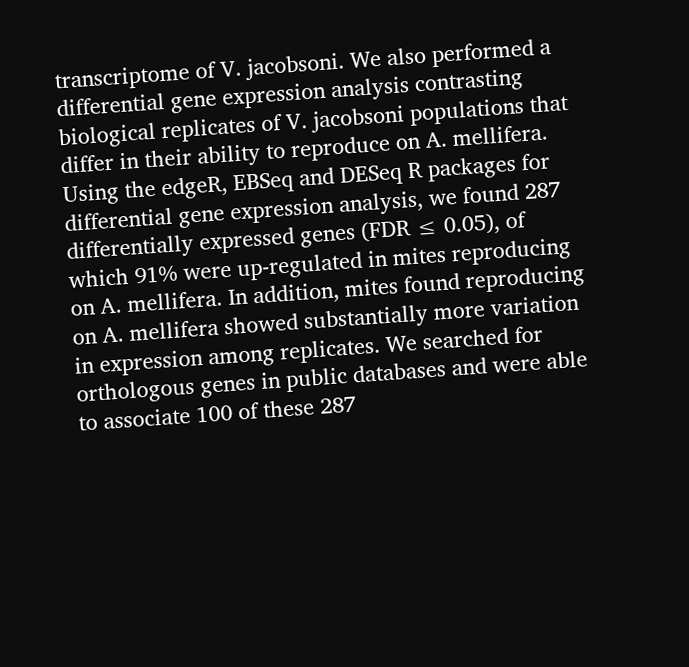transcriptome of V. jacobsoni. We also performed a differential gene expression analysis contrasting biological replicates of V. jacobsoni populations that differ in their ability to reproduce on A. mellifera. Using the edgeR, EBSeq and DESeq R packages for differential gene expression analysis, we found 287 differentially expressed genes (FDR ≤ 0.05), of which 91% were up-regulated in mites reproducing on A. mellifera. In addition, mites found reproducing on A. mellifera showed substantially more variation in expression among replicates. We searched for orthologous genes in public databases and were able to associate 100 of these 287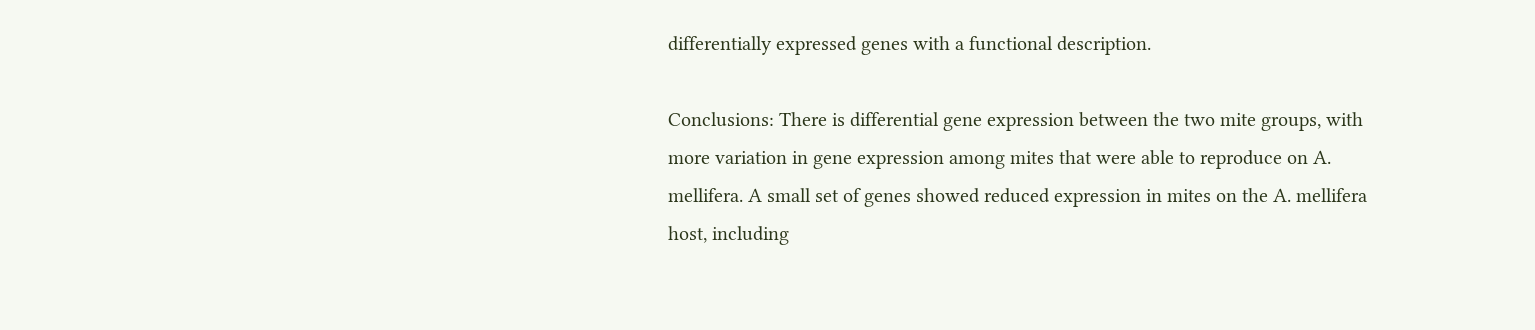differentially expressed genes with a functional description.

Conclusions: There is differential gene expression between the two mite groups, with more variation in gene expression among mites that were able to reproduce on A. mellifera. A small set of genes showed reduced expression in mites on the A. mellifera host, including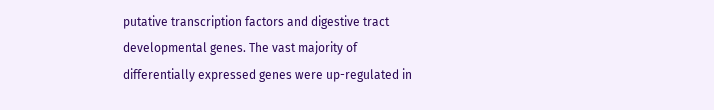putative transcription factors and digestive tract developmental genes. The vast majority of differentially expressed genes were up-regulated in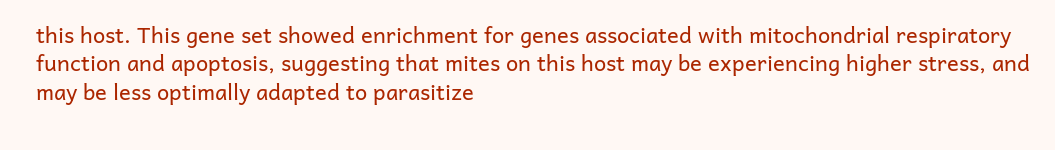this host. This gene set showed enrichment for genes associated with mitochondrial respiratory function and apoptosis, suggesting that mites on this host may be experiencing higher stress, and may be less optimally adapted to parasitize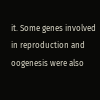it. Some genes involved in reproduction and oogenesis were also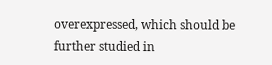overexpressed, which should be further studied in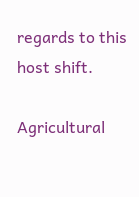regards to this host shift.

Agricultural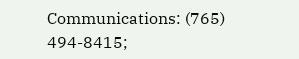Communications: (765) 494-8415;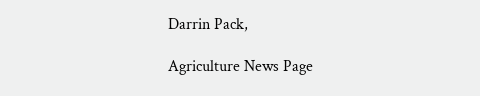Darrin Pack,

Agriculture News Page